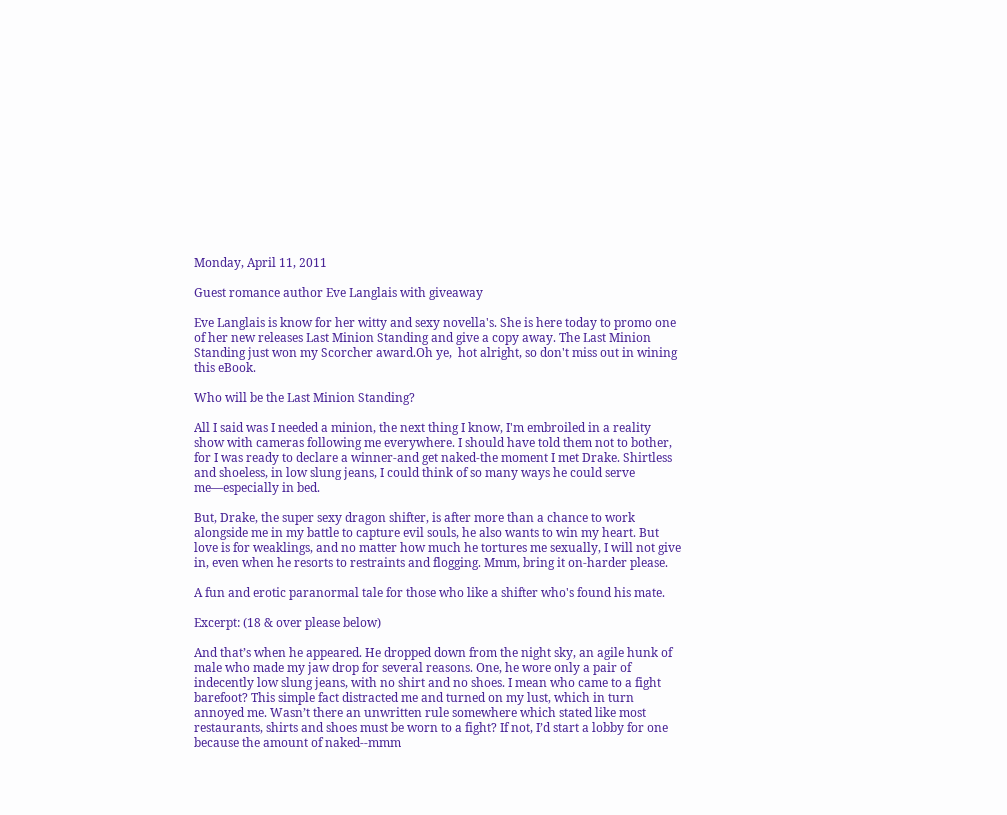Monday, April 11, 2011

Guest romance author Eve Langlais with giveaway

Eve Langlais is know for her witty and sexy novella's. She is here today to promo one of her new releases Last Minion Standing and give a copy away. The Last Minion Standing just won my Scorcher award.Oh ye,  hot alright, so don't miss out in wining this eBook.

Who will be the Last Minion Standing?

All I said was I needed a minion, the next thing I know, I'm embroiled in a reality show with cameras following me everywhere. I should have told them not to bother, for I was ready to declare a winner-and get naked-the moment I met Drake. Shirtless and shoeless, in low slung jeans, I could think of so many ways he could serve me—especially in bed.

But, Drake, the super sexy dragon shifter, is after more than a chance to work alongside me in my battle to capture evil souls, he also wants to win my heart. But love is for weaklings, and no matter how much he tortures me sexually, I will not give in, even when he resorts to restraints and flogging. Mmm, bring it on-harder please.

A fun and erotic paranormal tale for those who like a shifter who's found his mate.

Excerpt: (18 & over please below)

And that’s when he appeared. He dropped down from the night sky, an agile hunk of male who made my jaw drop for several reasons. One, he wore only a pair of indecently low slung jeans, with no shirt and no shoes. I mean who came to a fight barefoot? This simple fact distracted me and turned on my lust, which in turn annoyed me. Wasn’t there an unwritten rule somewhere which stated like most restaurants, shirts and shoes must be worn to a fight? If not, I’d start a lobby for one because the amount of naked--mmm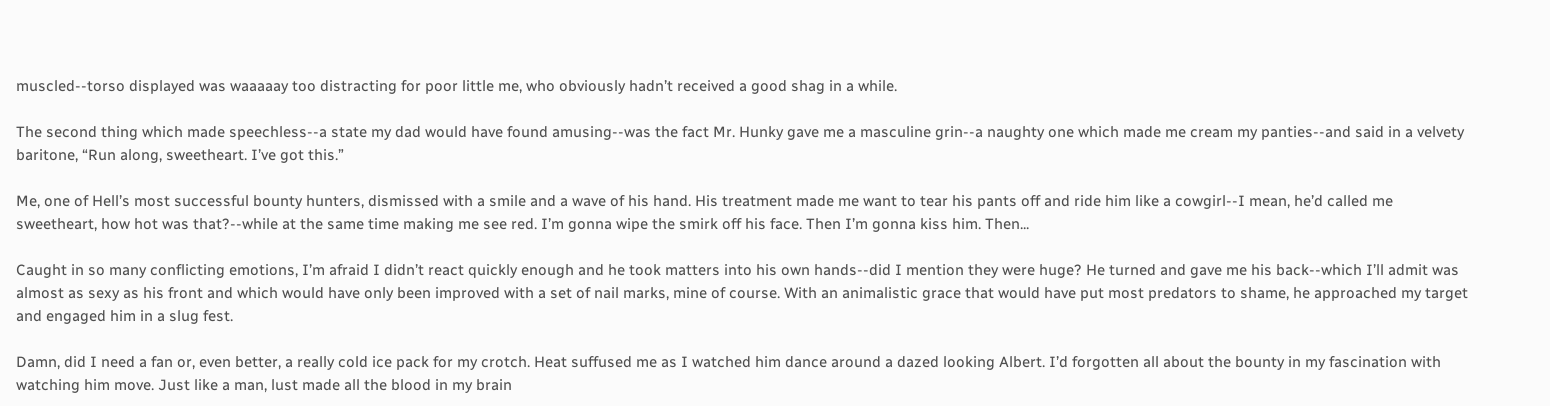muscled--torso displayed was waaaaay too distracting for poor little me, who obviously hadn’t received a good shag in a while.

The second thing which made speechless--a state my dad would have found amusing--was the fact Mr. Hunky gave me a masculine grin--a naughty one which made me cream my panties--and said in a velvety baritone, “Run along, sweetheart. I’ve got this.”

Me, one of Hell’s most successful bounty hunters, dismissed with a smile and a wave of his hand. His treatment made me want to tear his pants off and ride him like a cowgirl--I mean, he’d called me sweetheart, how hot was that?--while at the same time making me see red. I’m gonna wipe the smirk off his face. Then I’m gonna kiss him. Then...

Caught in so many conflicting emotions, I’m afraid I didn’t react quickly enough and he took matters into his own hands--did I mention they were huge? He turned and gave me his back--which I’ll admit was almost as sexy as his front and which would have only been improved with a set of nail marks, mine of course. With an animalistic grace that would have put most predators to shame, he approached my target and engaged him in a slug fest.

Damn, did I need a fan or, even better, a really cold ice pack for my crotch. Heat suffused me as I watched him dance around a dazed looking Albert. I’d forgotten all about the bounty in my fascination with watching him move. Just like a man, lust made all the blood in my brain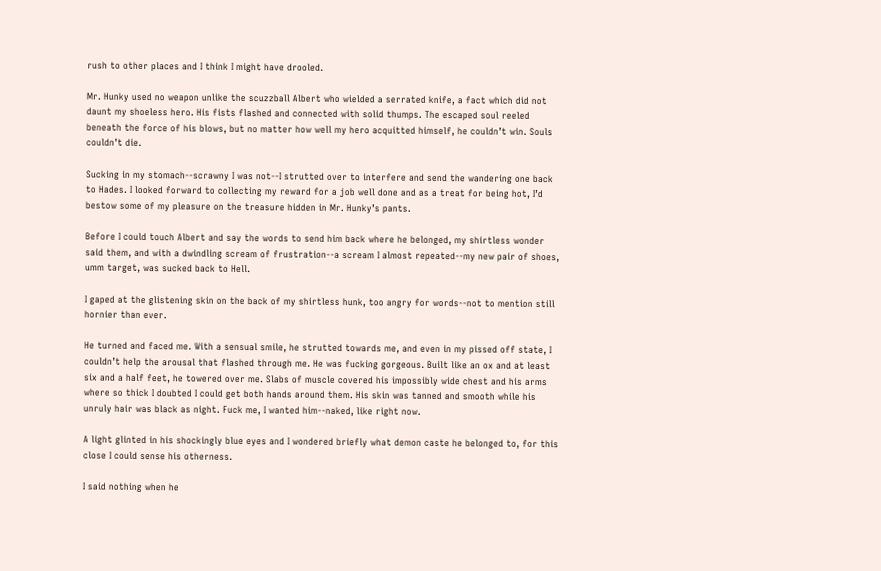rush to other places and I think I might have drooled.

Mr. Hunky used no weapon unlike the scuzzball Albert who wielded a serrated knife, a fact which did not daunt my shoeless hero. His fists flashed and connected with solid thumps. The escaped soul reeled beneath the force of his blows, but no matter how well my hero acquitted himself, he couldn’t win. Souls couldn’t die.

Sucking in my stomach--scrawny I was not--I strutted over to interfere and send the wandering one back to Hades. I looked forward to collecting my reward for a job well done and as a treat for being hot, I’d bestow some of my pleasure on the treasure hidden in Mr. Hunky’s pants.

Before I could touch Albert and say the words to send him back where he belonged, my shirtless wonder said them, and with a dwindling scream of frustration--a scream I almost repeated--my new pair of shoes, umm target, was sucked back to Hell.

I gaped at the glistening skin on the back of my shirtless hunk, too angry for words--not to mention still hornier than ever.

He turned and faced me. With a sensual smile, he strutted towards me, and even in my pissed off state, I couldn’t help the arousal that flashed through me. He was fucking gorgeous. Built like an ox and at least six and a half feet, he towered over me. Slabs of muscle covered his impossibly wide chest and his arms where so thick I doubted I could get both hands around them. His skin was tanned and smooth while his unruly hair was black as night. Fuck me, I wanted him--naked, like right now.

A light glinted in his shockingly blue eyes and I wondered briefly what demon caste he belonged to, for this close I could sense his otherness.

I said nothing when he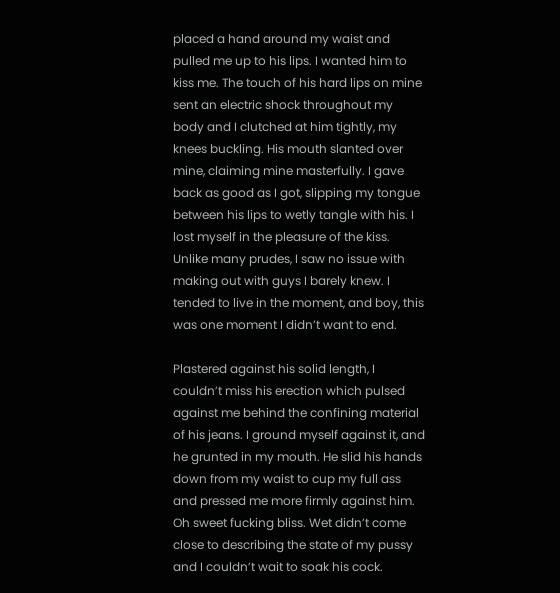placed a hand around my waist and pulled me up to his lips. I wanted him to kiss me. The touch of his hard lips on mine sent an electric shock throughout my body and I clutched at him tightly, my knees buckling. His mouth slanted over mine, claiming mine masterfully. I gave back as good as I got, slipping my tongue between his lips to wetly tangle with his. I lost myself in the pleasure of the kiss. Unlike many prudes, I saw no issue with making out with guys I barely knew. I tended to live in the moment, and boy, this was one moment I didn’t want to end.

Plastered against his solid length, I couldn’t miss his erection which pulsed against me behind the confining material of his jeans. I ground myself against it, and he grunted in my mouth. He slid his hands down from my waist to cup my full ass and pressed me more firmly against him. Oh sweet fucking bliss. Wet didn’t come close to describing the state of my pussy and I couldn’t wait to soak his cock.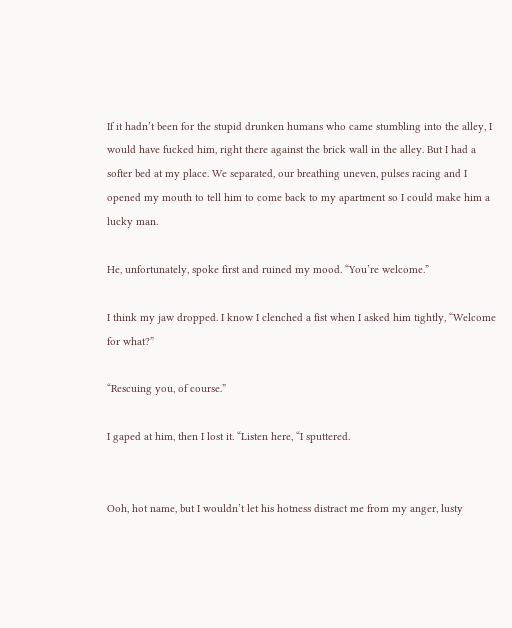If it hadn’t been for the stupid drunken humans who came stumbling into the alley, I would have fucked him, right there against the brick wall in the alley. But I had a softer bed at my place. We separated, our breathing uneven, pulses racing and I opened my mouth to tell him to come back to my apartment so I could make him a lucky man.

He, unfortunately, spoke first and ruined my mood. “You’re welcome.”

I think my jaw dropped. I know I clenched a fist when I asked him tightly, “Welcome for what?”

“Rescuing you, of course.”

I gaped at him, then I lost it. “Listen here, “I sputtered.


Ooh, hot name, but I wouldn’t let his hotness distract me from my anger, lusty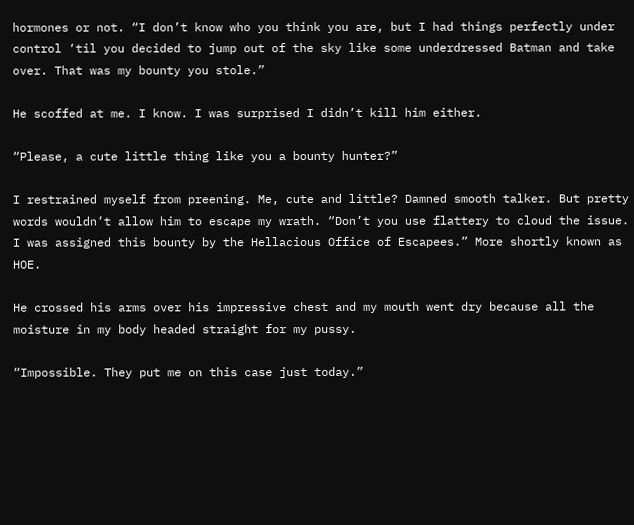hormones or not. “I don’t know who you think you are, but I had things perfectly under control ‘til you decided to jump out of the sky like some underdressed Batman and take over. That was my bounty you stole.”

He scoffed at me. I know. I was surprised I didn’t kill him either.

“Please, a cute little thing like you a bounty hunter?”

I restrained myself from preening. Me, cute and little? Damned smooth talker. But pretty words wouldn’t allow him to escape my wrath. “Don’t you use flattery to cloud the issue. I was assigned this bounty by the Hellacious Office of Escapees.” More shortly known as HOE.

He crossed his arms over his impressive chest and my mouth went dry because all the moisture in my body headed straight for my pussy.

“Impossible. They put me on this case just today.”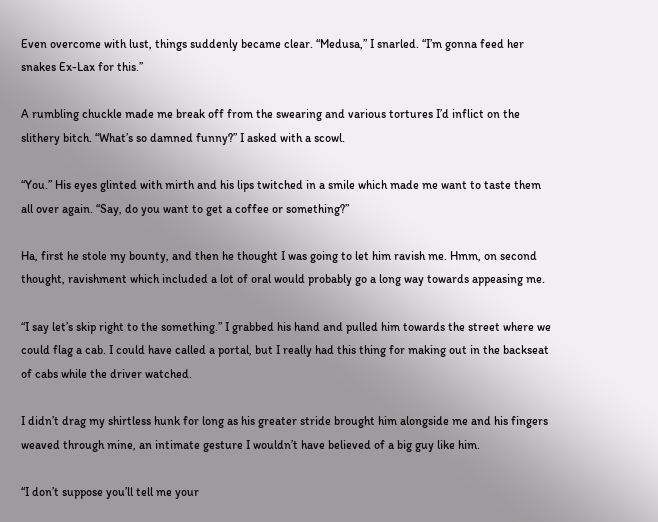Even overcome with lust, things suddenly became clear. “Medusa,” I snarled. “I’m gonna feed her snakes Ex-Lax for this.”

A rumbling chuckle made me break off from the swearing and various tortures I’d inflict on the slithery bitch. “What’s so damned funny?” I asked with a scowl.

“You.” His eyes glinted with mirth and his lips twitched in a smile which made me want to taste them all over again. “Say, do you want to get a coffee or something?”

Ha, first he stole my bounty, and then he thought I was going to let him ravish me. Hmm, on second thought, ravishment which included a lot of oral would probably go a long way towards appeasing me.

“I say let’s skip right to the something.” I grabbed his hand and pulled him towards the street where we could flag a cab. I could have called a portal, but I really had this thing for making out in the backseat of cabs while the driver watched.

I didn’t drag my shirtless hunk for long as his greater stride brought him alongside me and his fingers weaved through mine, an intimate gesture I wouldn’t have believed of a big guy like him.

“I don’t suppose you’ll tell me your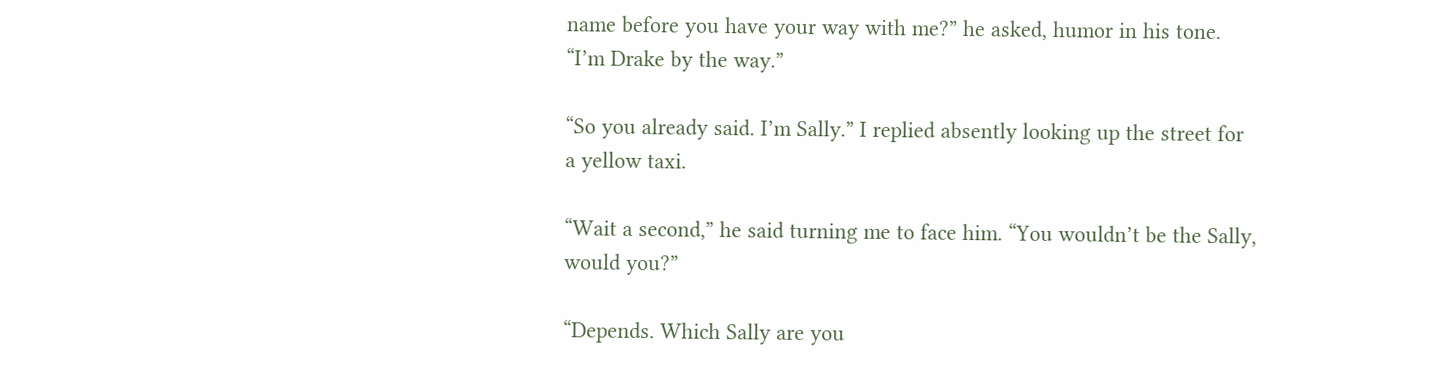name before you have your way with me?” he asked, humor in his tone. “I’m Drake by the way.”

“So you already said. I’m Sally.” I replied absently looking up the street for a yellow taxi.

“Wait a second,” he said turning me to face him. “You wouldn’t be the Sally, would you?”

“Depends. Which Sally are you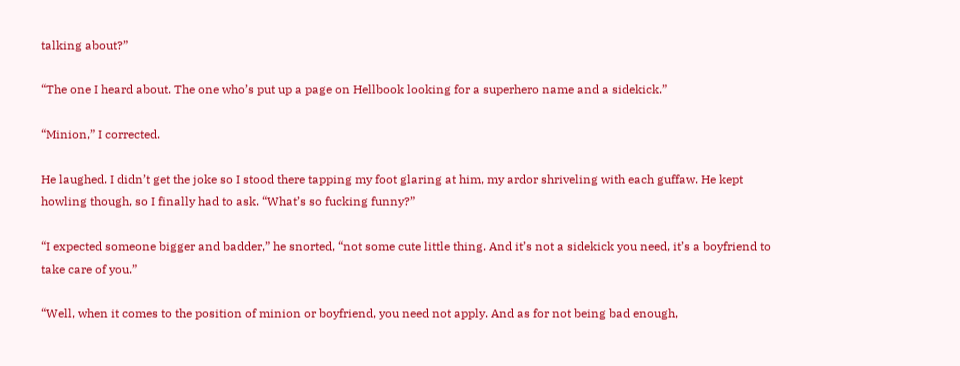talking about?”

“The one I heard about. The one who’s put up a page on Hellbook looking for a superhero name and a sidekick.”

“Minion,” I corrected.

He laughed. I didn’t get the joke so I stood there tapping my foot glaring at him, my ardor shriveling with each guffaw. He kept howling though, so I finally had to ask. “What’s so fucking funny?”

“I expected someone bigger and badder,” he snorted, “not some cute little thing. And it’s not a sidekick you need, it’s a boyfriend to take care of you.”

“Well, when it comes to the position of minion or boyfriend, you need not apply. And as for not being bad enough,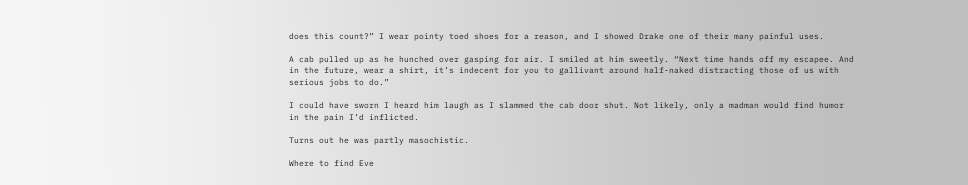does this count?” I wear pointy toed shoes for a reason, and I showed Drake one of their many painful uses.

A cab pulled up as he hunched over gasping for air. I smiled at him sweetly. “Next time hands off my escapee. And in the future, wear a shirt, it’s indecent for you to gallivant around half-naked distracting those of us with serious jobs to do.”

I could have sworn I heard him laugh as I slammed the cab door shut. Not likely, only a madman would find humor in the pain I’d inflicted.

Turns out he was partly masochistic.

Where to find Eve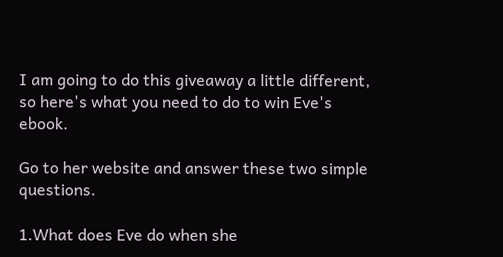I am going to do this giveaway a little different, so here's what you need to do to win Eve's ebook.

Go to her website and answer these two simple questions.

1.What does Eve do when she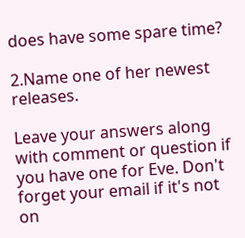does have some spare time?

2.Name one of her newest releases.

Leave your answers along with comment or question if you have one for Eve. Don't forget your email if it's not on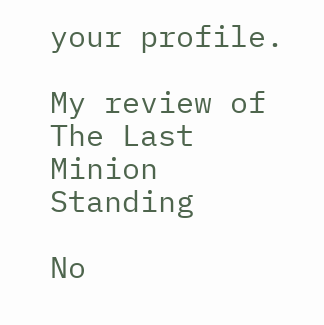your profile.

My review of The Last Minion Standing

No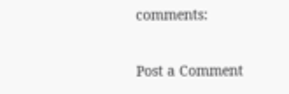comments:

Post a Comment